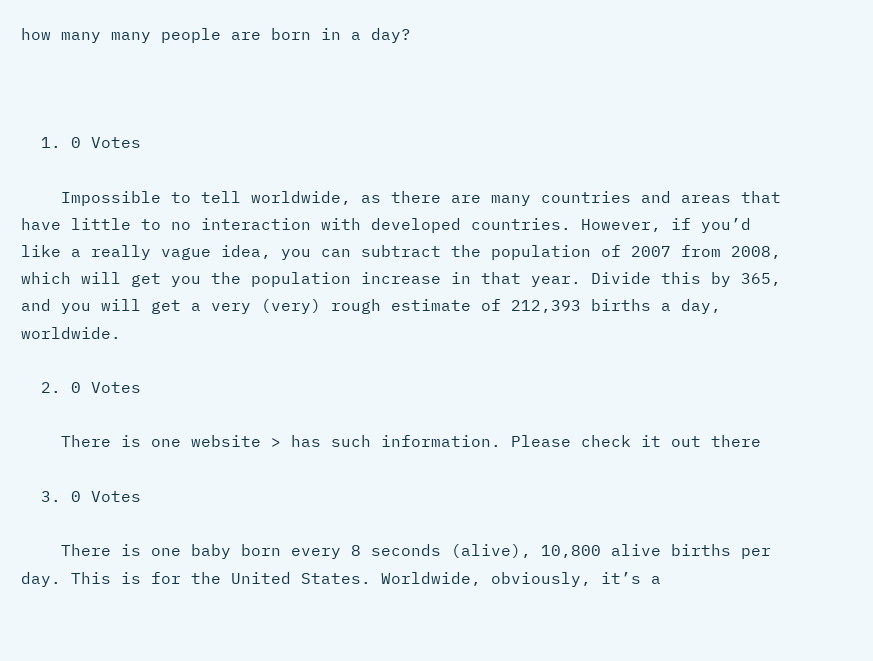how many many people are born in a day?



  1. 0 Votes

    Impossible to tell worldwide, as there are many countries and areas that have little to no interaction with developed countries. However, if you’d like a really vague idea, you can subtract the population of 2007 from 2008, which will get you the population increase in that year. Divide this by 365, and you will get a very (very) rough estimate of 212,393 births a day, worldwide.

  2. 0 Votes

    There is one website > has such information. Please check it out there

  3. 0 Votes

    There is one baby born every 8 seconds (alive), 10,800 alive births per day. This is for the United States. Worldwide, obviously, it’s a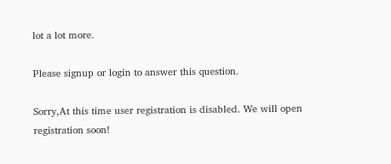lot a lot more.

Please signup or login to answer this question.

Sorry,At this time user registration is disabled. We will open registration soon!